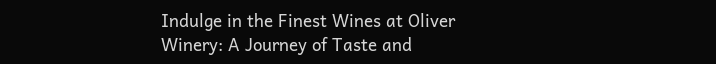Indulge in the Finest Wines at Oliver Winery: A Journey of Taste and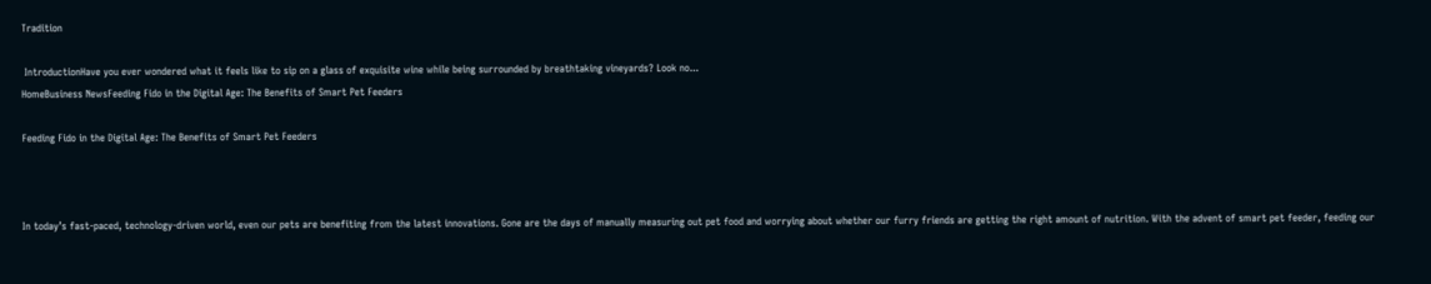Tradition

 IntroductionHave you ever wondered what it feels like to sip on a glass of exquisite wine while being surrounded by breathtaking vineyards? Look no...
HomeBusiness NewsFeeding Fido in the Digital Age: The Benefits of Smart Pet Feeders

Feeding Fido in the Digital Age: The Benefits of Smart Pet Feeders



In today’s fast-paced, technology-driven world, even our pets are benefiting from the latest innovations. Gone are the days of manually measuring out pet food and worrying about whether our furry friends are getting the right amount of nutrition. With the advent of smart pet feeder, feeding our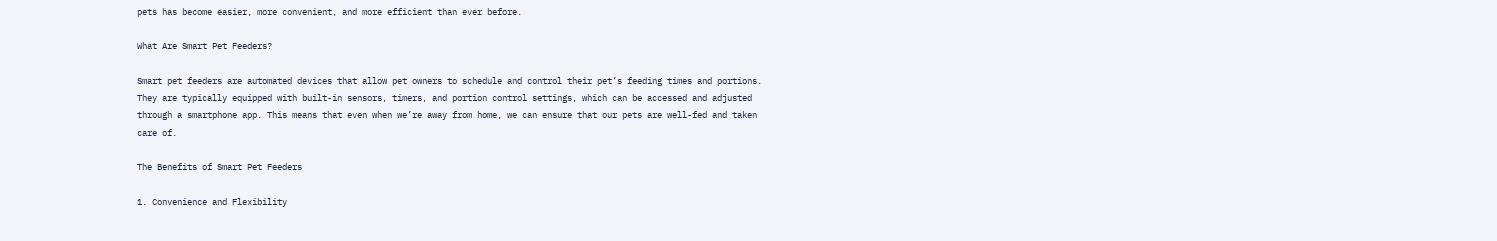pets has become easier, more convenient, and more efficient than ever before.

What Are Smart Pet Feeders?

Smart pet feeders are automated devices that allow pet owners to schedule and control their pet’s feeding times and portions. They are typically equipped with built-in sensors, timers, and portion control settings, which can be accessed and adjusted through a smartphone app. This means that even when we’re away from home, we can ensure that our pets are well-fed and taken care of.

The Benefits of Smart Pet Feeders

1. Convenience and Flexibility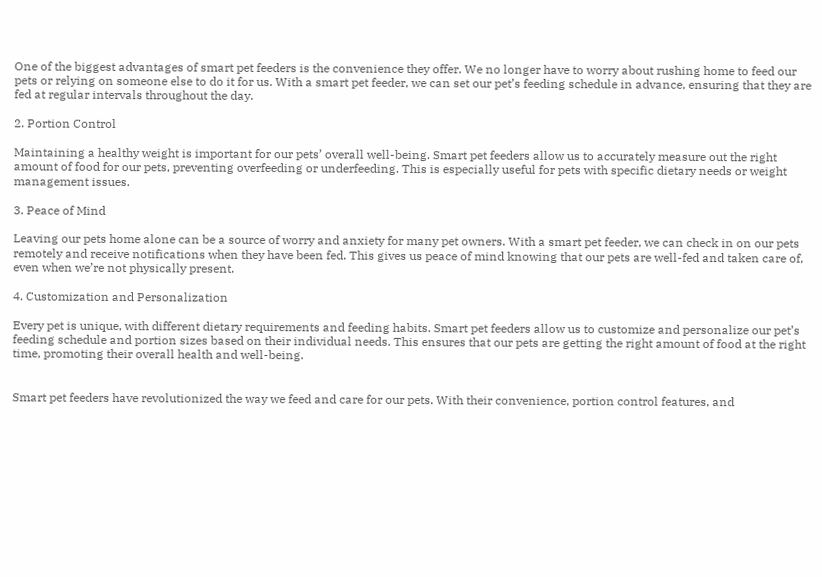One of the biggest advantages of smart pet feeders is the convenience they offer. We no longer have to worry about rushing home to feed our pets or relying on someone else to do it for us. With a smart pet feeder, we can set our pet’s feeding schedule in advance, ensuring that they are fed at regular intervals throughout the day.

2. Portion Control

Maintaining a healthy weight is important for our pets’ overall well-being. Smart pet feeders allow us to accurately measure out the right amount of food for our pets, preventing overfeeding or underfeeding. This is especially useful for pets with specific dietary needs or weight management issues.

3. Peace of Mind

Leaving our pets home alone can be a source of worry and anxiety for many pet owners. With a smart pet feeder, we can check in on our pets remotely and receive notifications when they have been fed. This gives us peace of mind knowing that our pets are well-fed and taken care of, even when we’re not physically present.

4. Customization and Personalization

Every pet is unique, with different dietary requirements and feeding habits. Smart pet feeders allow us to customize and personalize our pet’s feeding schedule and portion sizes based on their individual needs. This ensures that our pets are getting the right amount of food at the right time, promoting their overall health and well-being.


Smart pet feeders have revolutionized the way we feed and care for our pets. With their convenience, portion control features, and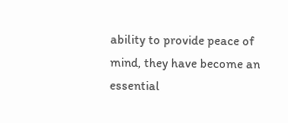ability to provide peace of mind, they have become an essential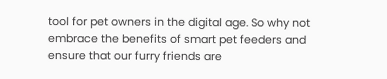tool for pet owners in the digital age. So why not embrace the benefits of smart pet feeders and ensure that our furry friends are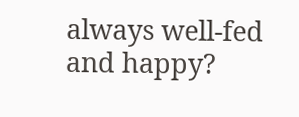always well-fed and happy?